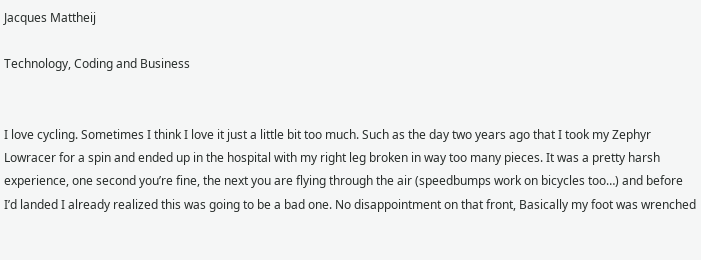Jacques Mattheij

Technology, Coding and Business


I love cycling. Sometimes I think I love it just a little bit too much. Such as the day two years ago that I took my Zephyr Lowracer for a spin and ended up in the hospital with my right leg broken in way too many pieces. It was a pretty harsh experience, one second you’re fine, the next you are flying through the air (speedbumps work on bicycles too…) and before I’d landed I already realized this was going to be a bad one. No disappointment on that front, Basically my foot was wrenched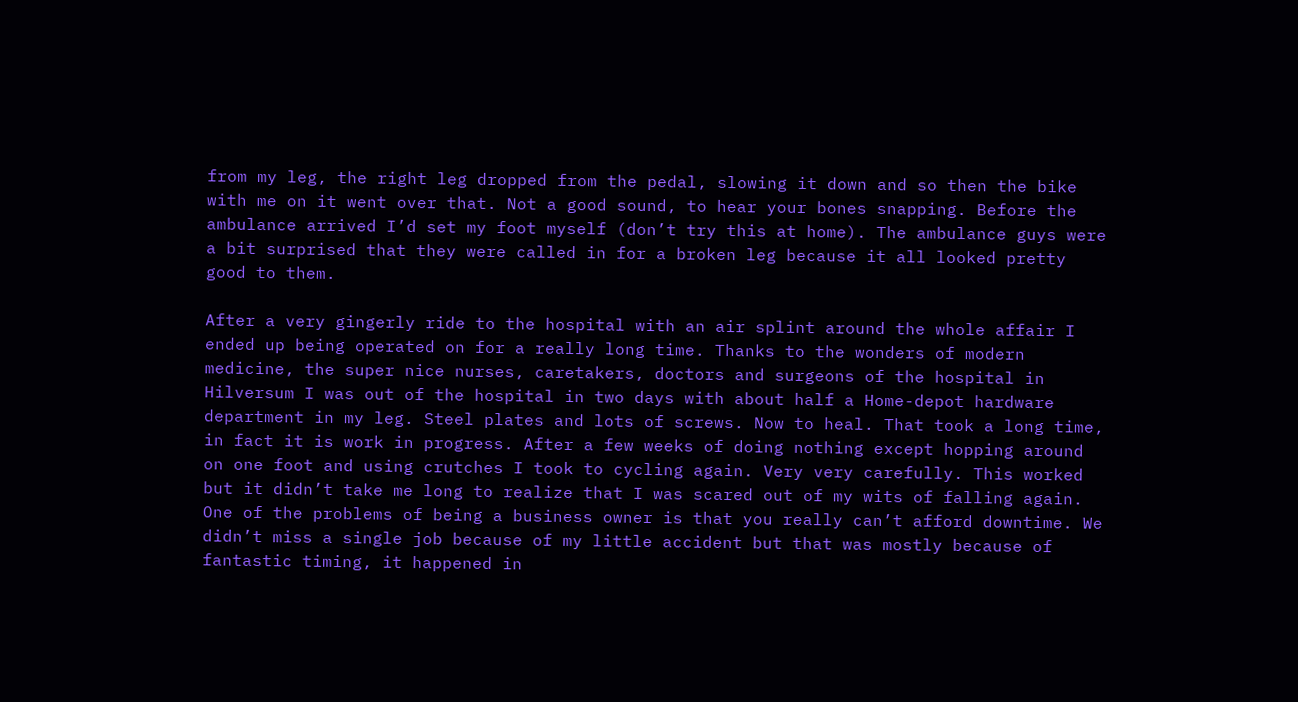from my leg, the right leg dropped from the pedal, slowing it down and so then the bike with me on it went over that. Not a good sound, to hear your bones snapping. Before the ambulance arrived I’d set my foot myself (don’t try this at home). The ambulance guys were a bit surprised that they were called in for a broken leg because it all looked pretty good to them.

After a very gingerly ride to the hospital with an air splint around the whole affair I ended up being operated on for a really long time. Thanks to the wonders of modern medicine, the super nice nurses, caretakers, doctors and surgeons of the hospital in Hilversum I was out of the hospital in two days with about half a Home-depot hardware department in my leg. Steel plates and lots of screws. Now to heal. That took a long time, in fact it is work in progress. After a few weeks of doing nothing except hopping around on one foot and using crutches I took to cycling again. Very very carefully. This worked but it didn’t take me long to realize that I was scared out of my wits of falling again. One of the problems of being a business owner is that you really can’t afford downtime. We didn’t miss a single job because of my little accident but that was mostly because of fantastic timing, it happened in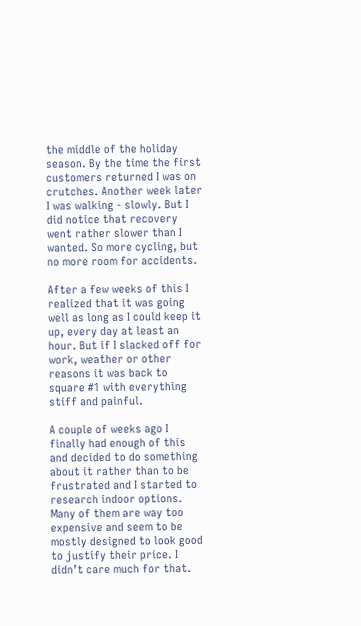the middle of the holiday season. By the time the first customers returned I was on crutches. Another week later I was walking - slowly. But I did notice that recovery went rather slower than I wanted. So more cycling, but no more room for accidents.

After a few weeks of this I realized that it was going well as long as I could keep it up, every day at least an hour. But if I slacked off for work, weather or other reasons it was back to square #1 with everything stiff and painful.

A couple of weeks ago I finally had enough of this and decided to do something about it rather than to be frustrated and I started to research indoor options. Many of them are way too expensive and seem to be mostly designed to look good to justify their price. I didn’t care much for that.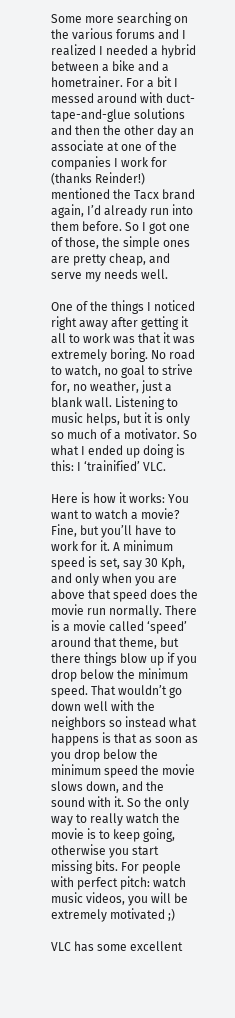Some more searching on the various forums and I realized I needed a hybrid between a bike and a hometrainer. For a bit I messed around with duct-tape-and-glue solutions and then the other day an associate at one of the companies I work for (thanks Reinder!) mentioned the Tacx brand again, I’d already run into them before. So I got one of those, the simple ones are pretty cheap, and serve my needs well.

One of the things I noticed right away after getting it all to work was that it was extremely boring. No road to watch, no goal to strive for, no weather, just a blank wall. Listening to music helps, but it is only so much of a motivator. So what I ended up doing is this: I ‘trainified’ VLC.

Here is how it works: You want to watch a movie? Fine, but you’ll have to work for it. A minimum speed is set, say 30 Kph, and only when you are above that speed does the movie run normally. There is a movie called ‘speed’ around that theme, but there things blow up if you drop below the minimum speed. That wouldn’t go down well with the neighbors so instead what happens is that as soon as you drop below the minimum speed the movie slows down, and the sound with it. So the only way to really watch the movie is to keep going, otherwise you start missing bits. For people with perfect pitch: watch music videos, you will be extremely motivated ;)

VLC has some excellent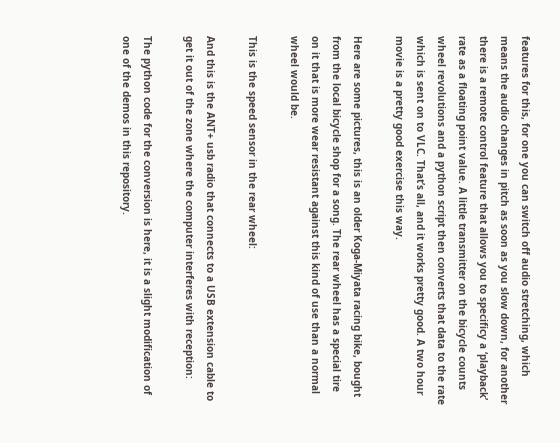features for this, for one you can switch off audio stretching, which means the audio changes in pitch as soon as you slow down, for another there is a remote control feature that allows you to specificy a ‘playback’ rate as a floating point value. A little transmitter on the bicycle counts wheel revolutions and a python script then converts that data to the rate which is sent on to VLC. That’s all, and it works pretty good. A two hour movie is a pretty good exercise this way.

Here are some pictures, this is an older Koga-Miyata racing bike, bought from the local bicycle shop for a song. The rear wheel has a special tire on it that is more wear resistant against this kind of use than a normal wheel would be.

This is the speed sensor in the rear wheel:

And this is the ANT+ usb radio that connects to a USB extension cable to get it out of the zone where the computer interferes with reception:

The python code for the conversion is here, it is a slight modification of one of the demos in this repository.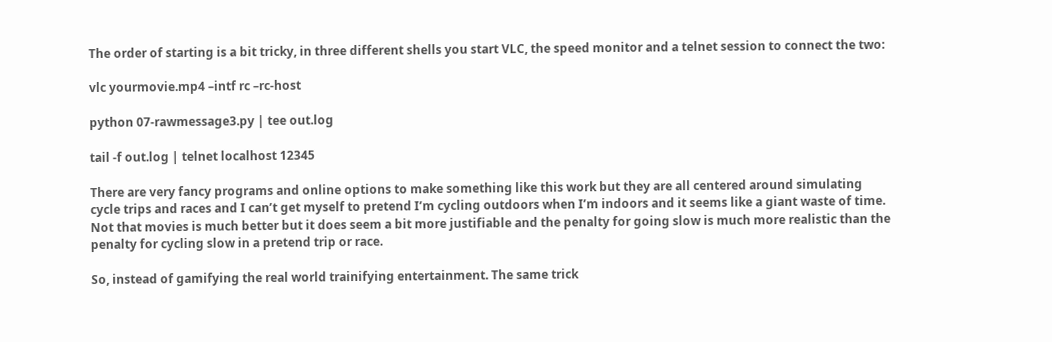The order of starting is a bit tricky, in three different shells you start VLC, the speed monitor and a telnet session to connect the two:

vlc yourmovie.mp4 –intf rc –rc-host

python 07-rawmessage3.py | tee out.log

tail -f out.log | telnet localhost 12345

There are very fancy programs and online options to make something like this work but they are all centered around simulating cycle trips and races and I can’t get myself to pretend I’m cycling outdoors when I’m indoors and it seems like a giant waste of time. Not that movies is much better but it does seem a bit more justifiable and the penalty for going slow is much more realistic than the penalty for cycling slow in a pretend trip or race.

So, instead of gamifying the real world trainifying entertainment. The same trick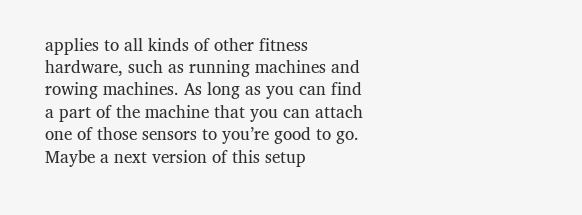applies to all kinds of other fitness hardware, such as running machines and rowing machines. As long as you can find a part of the machine that you can attach one of those sensors to you’re good to go. Maybe a next version of this setup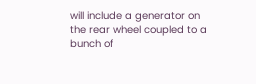will include a generator on the rear wheel coupled to a bunch of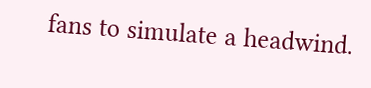fans to simulate a headwind.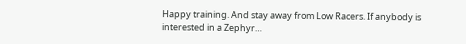Happy training. And stay away from Low Racers. If anybody is interested in a Zephyr…